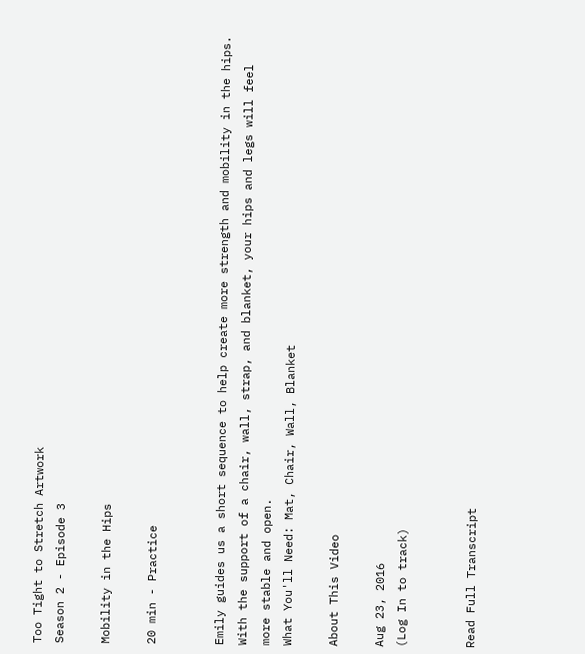Too Tight to Stretch Artwork
Season 2 - Episode 3

Mobility in the Hips

20 min - Practice


Emily guides us a short sequence to help create more strength and mobility in the hips. With the support of a chair, wall, strap, and blanket, your hips and legs will feel more stable and open.
What You'll Need: Mat, Chair, Wall, Blanket

About This Video

Aug 23, 2016
(Log In to track)


Read Full Transcript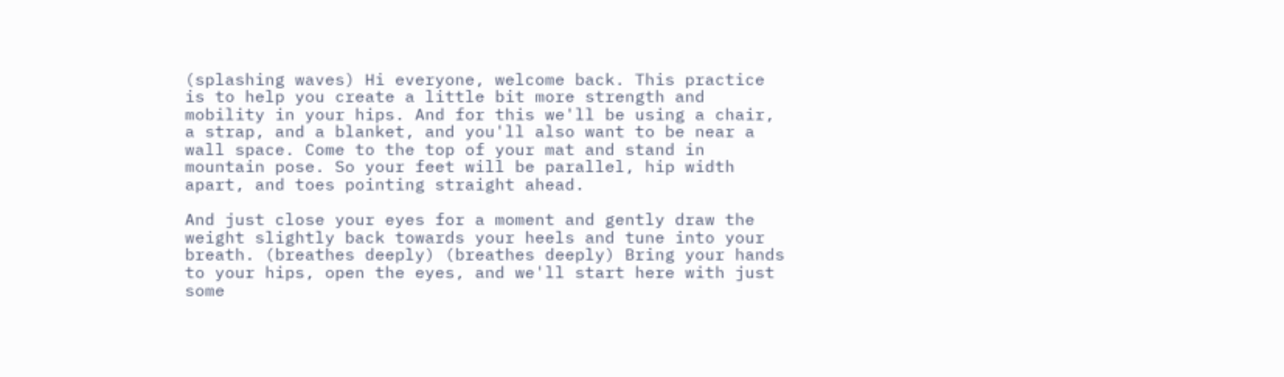(splashing waves) Hi everyone, welcome back. This practice is to help you create a little bit more strength and mobility in your hips. And for this we'll be using a chair, a strap, and a blanket, and you'll also want to be near a wall space. Come to the top of your mat and stand in mountain pose. So your feet will be parallel, hip width apart, and toes pointing straight ahead.

And just close your eyes for a moment and gently draw the weight slightly back towards your heels and tune into your breath. (breathes deeply) (breathes deeply) Bring your hands to your hips, open the eyes, and we'll start here with just some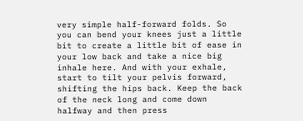very simple half-forward folds. So you can bend your knees just a little bit to create a little bit of ease in your low back and take a nice big inhale here. And with your exhale, start to tilt your pelvis forward, shifting the hips back. Keep the back of the neck long and come down halfway and then press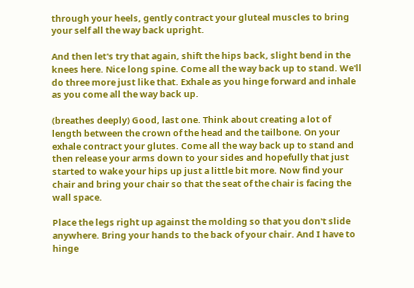through your heels, gently contract your gluteal muscles to bring your self all the way back upright.

And then let's try that again, shift the hips back, slight bend in the knees here. Nice long spine. Come all the way back up to stand. We'll do three more just like that. Exhale as you hinge forward and inhale as you come all the way back up.

(breathes deeply) Good, last one. Think about creating a lot of length between the crown of the head and the tailbone. On your exhale contract your glutes. Come all the way back up to stand and then release your arms down to your sides and hopefully that just started to wake your hips up just a little bit more. Now find your chair and bring your chair so that the seat of the chair is facing the wall space.

Place the legs right up against the molding so that you don't slide anywhere. Bring your hands to the back of your chair. And I have to hinge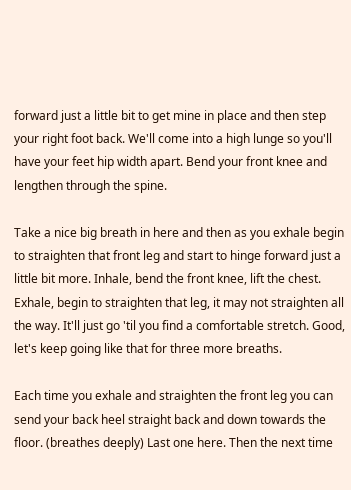forward just a little bit to get mine in place and then step your right foot back. We'll come into a high lunge so you'll have your feet hip width apart. Bend your front knee and lengthen through the spine.

Take a nice big breath in here and then as you exhale begin to straighten that front leg and start to hinge forward just a little bit more. Inhale, bend the front knee, lift the chest. Exhale, begin to straighten that leg, it may not straighten all the way. It'll just go 'til you find a comfortable stretch. Good, let's keep going like that for three more breaths.

Each time you exhale and straighten the front leg you can send your back heel straight back and down towards the floor. (breathes deeply) Last one here. Then the next time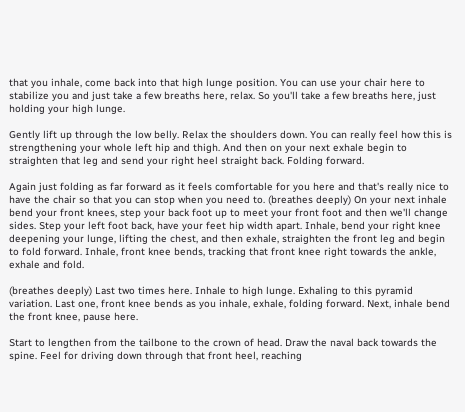that you inhale, come back into that high lunge position. You can use your chair here to stabilize you and just take a few breaths here, relax. So you'll take a few breaths here, just holding your high lunge.

Gently lift up through the low belly. Relax the shoulders down. You can really feel how this is strengthening your whole left hip and thigh. And then on your next exhale begin to straighten that leg and send your right heel straight back. Folding forward.

Again just folding as far forward as it feels comfortable for you here and that's really nice to have the chair so that you can stop when you need to. (breathes deeply) On your next inhale bend your front knees, step your back foot up to meet your front foot and then we'll change sides. Step your left foot back, have your feet hip width apart. Inhale, bend your right knee deepening your lunge, lifting the chest, and then exhale, straighten the front leg and begin to fold forward. Inhale, front knee bends, tracking that front knee right towards the ankle, exhale and fold.

(breathes deeply) Last two times here. Inhale to high lunge. Exhaling to this pyramid variation. Last one, front knee bends as you inhale, exhale, folding forward. Next, inhale bend the front knee, pause here.

Start to lengthen from the tailbone to the crown of head. Draw the naval back towards the spine. Feel for driving down through that front heel, reaching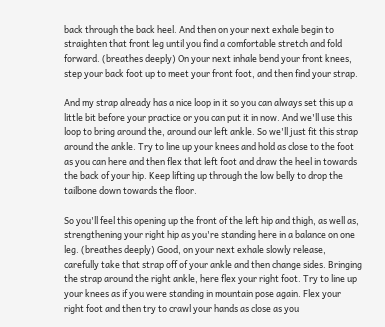back through the back heel. And then on your next exhale begin to straighten that front leg until you find a comfortable stretch and fold forward. (breathes deeply) On your next inhale bend your front knees, step your back foot up to meet your front foot, and then find your strap.

And my strap already has a nice loop in it so you can always set this up a little bit before your practice or you can put it in now. And we'll use this loop to bring around the, around our left ankle. So we'll just fit this strap around the ankle. Try to line up your knees and hold as close to the foot as you can here and then flex that left foot and draw the heel in towards the back of your hip. Keep lifting up through the low belly to drop the tailbone down towards the floor.

So you'll feel this opening up the front of the left hip and thigh, as well as, strengthening your right hip as you're standing here in a balance on one leg. (breathes deeply) Good, on your next exhale slowly release, carefully take that strap off of your ankle and then change sides. Bringing the strap around the right ankle, here flex your right foot. Try to line up your knees as if you were standing in mountain pose again. Flex your right foot and then try to crawl your hands as close as you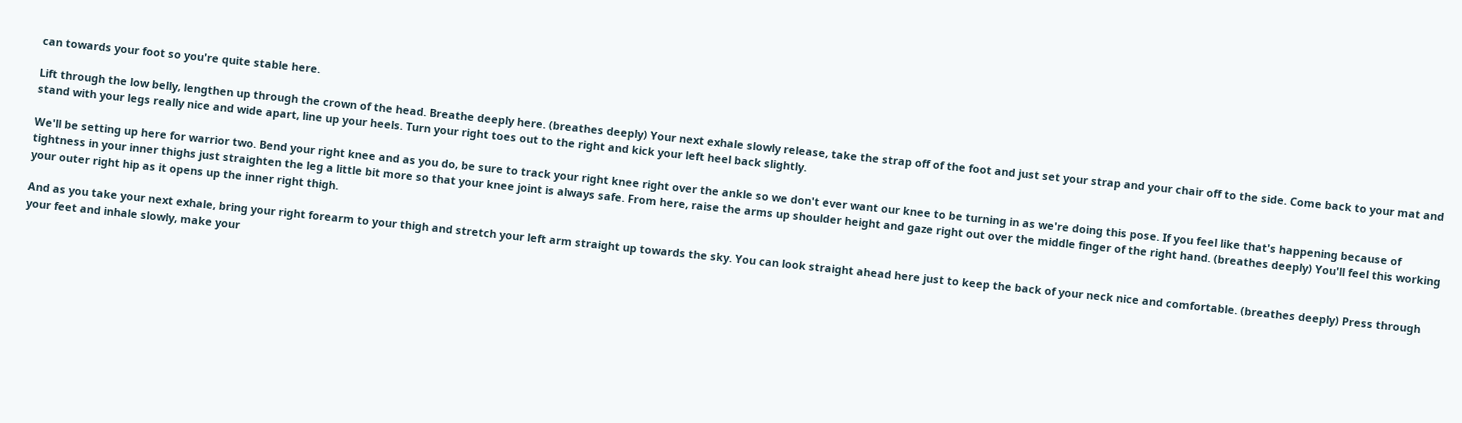can towards your foot so you're quite stable here.

Lift through the low belly, lengthen up through the crown of the head. Breathe deeply here. (breathes deeply) Your next exhale slowly release, take the strap off of the foot and just set your strap and your chair off to the side. Come back to your mat and stand with your legs really nice and wide apart, line up your heels. Turn your right toes out to the right and kick your left heel back slightly.

We'll be setting up here for warrior two. Bend your right knee and as you do, be sure to track your right knee right over the ankle so we don't ever want our knee to be turning in as we're doing this pose. If you feel like that's happening because of tightness in your inner thighs just straighten the leg a little bit more so that your knee joint is always safe. From here, raise the arms up shoulder height and gaze right out over the middle finger of the right hand. (breathes deeply) You'll feel this working your outer right hip as it opens up the inner right thigh.

And as you take your next exhale, bring your right forearm to your thigh and stretch your left arm straight up towards the sky. You can look straight ahead here just to keep the back of your neck nice and comfortable. (breathes deeply) Press through your feet and inhale slowly, make your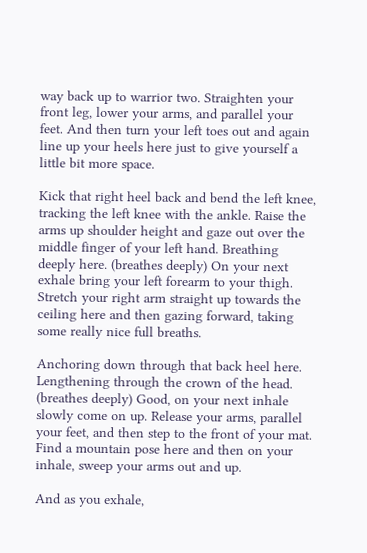way back up to warrior two. Straighten your front leg, lower your arms, and parallel your feet. And then turn your left toes out and again line up your heels here just to give yourself a little bit more space.

Kick that right heel back and bend the left knee, tracking the left knee with the ankle. Raise the arms up shoulder height and gaze out over the middle finger of your left hand. Breathing deeply here. (breathes deeply) On your next exhale bring your left forearm to your thigh. Stretch your right arm straight up towards the ceiling here and then gazing forward, taking some really nice full breaths.

Anchoring down through that back heel here. Lengthening through the crown of the head. (breathes deeply) Good, on your next inhale slowly come on up. Release your arms, parallel your feet, and then step to the front of your mat. Find a mountain pose here and then on your inhale, sweep your arms out and up.

And as you exhale,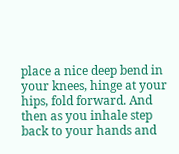place a nice deep bend in your knees, hinge at your hips, fold forward. And then as you inhale step back to your hands and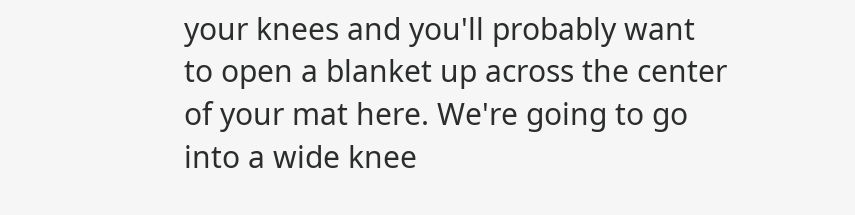your knees and you'll probably want to open a blanket up across the center of your mat here. We're going to go into a wide knee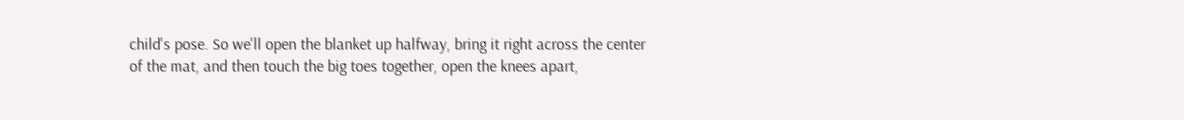child's pose. So we'll open the blanket up halfway, bring it right across the center of the mat, and then touch the big toes together, open the knees apart,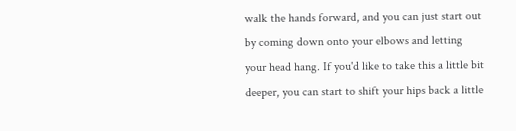walk the hands forward, and you can just start out by coming down onto your elbows and letting your head hang. If you'd like to take this a little bit deeper, you can start to shift your hips back a little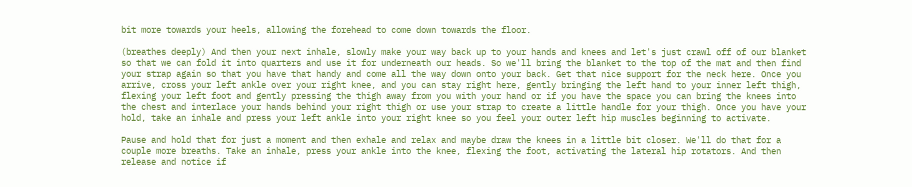bit more towards your heels, allowing the forehead to come down towards the floor.

(breathes deeply) And then your next inhale, slowly make your way back up to your hands and knees and let's just crawl off of our blanket so that we can fold it into quarters and use it for underneath our heads. So we'll bring the blanket to the top of the mat and then find your strap again so that you have that handy and come all the way down onto your back. Get that nice support for the neck here. Once you arrive, cross your left ankle over your right knee, and you can stay right here, gently bringing the left hand to your inner left thigh, flexing your left foot and gently pressing the thigh away from you with your hand or if you have the space you can bring the knees into the chest and interlace your hands behind your right thigh or use your strap to create a little handle for your thigh. Once you have your hold, take an inhale and press your left ankle into your right knee so you feel your outer left hip muscles beginning to activate.

Pause and hold that for just a moment and then exhale and relax and maybe draw the knees in a little bit closer. We'll do that for a couple more breaths. Take an inhale, press your ankle into the knee, flexing the foot, activating the lateral hip rotators. And then release and notice if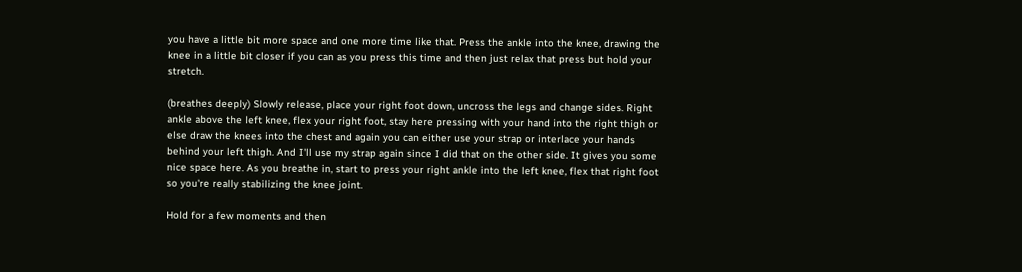you have a little bit more space and one more time like that. Press the ankle into the knee, drawing the knee in a little bit closer if you can as you press this time and then just relax that press but hold your stretch.

(breathes deeply) Slowly release, place your right foot down, uncross the legs and change sides. Right ankle above the left knee, flex your right foot, stay here pressing with your hand into the right thigh or else draw the knees into the chest and again you can either use your strap or interlace your hands behind your left thigh. And I'll use my strap again since I did that on the other side. It gives you some nice space here. As you breathe in, start to press your right ankle into the left knee, flex that right foot so you're really stabilizing the knee joint.

Hold for a few moments and then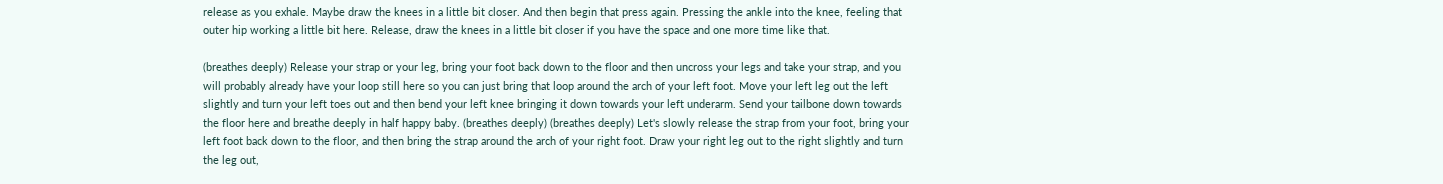release as you exhale. Maybe draw the knees in a little bit closer. And then begin that press again. Pressing the ankle into the knee, feeling that outer hip working a little bit here. Release, draw the knees in a little bit closer if you have the space and one more time like that.

(breathes deeply) Release your strap or your leg, bring your foot back down to the floor and then uncross your legs and take your strap, and you will probably already have your loop still here so you can just bring that loop around the arch of your left foot. Move your left leg out the left slightly and turn your left toes out and then bend your left knee bringing it down towards your left underarm. Send your tailbone down towards the floor here and breathe deeply in half happy baby. (breathes deeply) (breathes deeply) Let's slowly release the strap from your foot, bring your left foot back down to the floor, and then bring the strap around the arch of your right foot. Draw your right leg out to the right slightly and turn the leg out,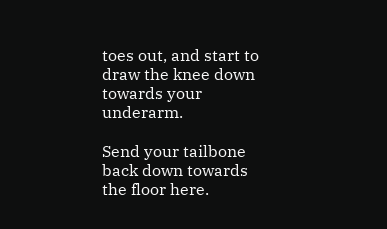toes out, and start to draw the knee down towards your underarm.

Send your tailbone back down towards the floor here.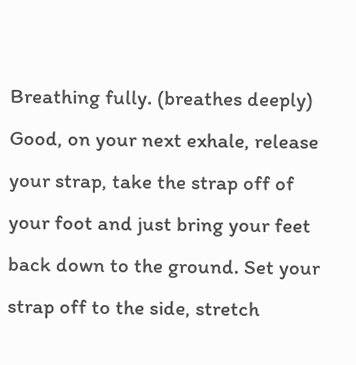Breathing fully. (breathes deeply) Good, on your next exhale, release your strap, take the strap off of your foot and just bring your feet back down to the ground. Set your strap off to the side, stretch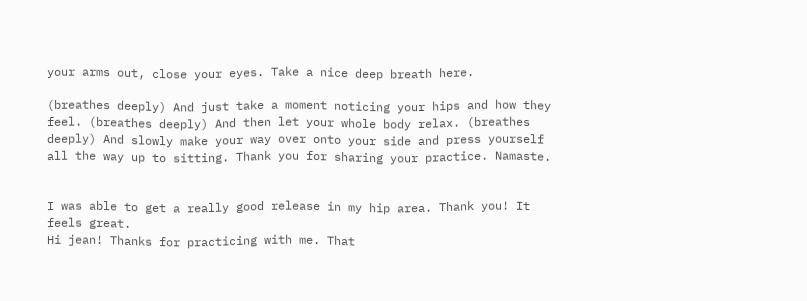your arms out, close your eyes. Take a nice deep breath here.

(breathes deeply) And just take a moment noticing your hips and how they feel. (breathes deeply) And then let your whole body relax. (breathes deeply) And slowly make your way over onto your side and press yourself all the way up to sitting. Thank you for sharing your practice. Namaste.


I was able to get a really good release in my hip area. Thank you! It feels great.
Hi jean! Thanks for practicing with me. That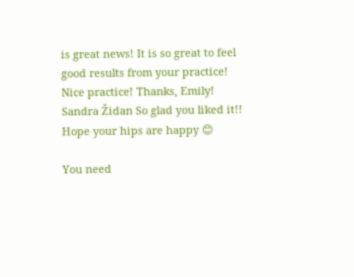is great news! It is so great to feel good results from your practice!
Nice practice! Thanks, Emily!
Sandra Židan So glad you liked it!! Hope your hips are happy 😊

You need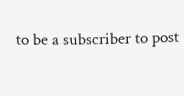to be a subscriber to post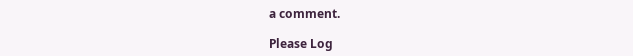a comment.

Please Log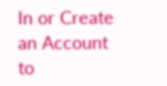In or Create an Account to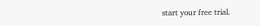start your free trial.